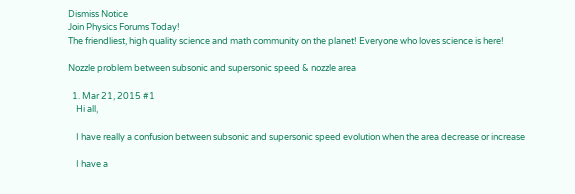Dismiss Notice
Join Physics Forums Today!
The friendliest, high quality science and math community on the planet! Everyone who loves science is here!

Nozzle problem between subsonic and supersonic speed & nozzle area

  1. Mar 21, 2015 #1
    Hi all,

    I have really a confusion between subsonic and supersonic speed evolution when the area decrease or increase

    I have a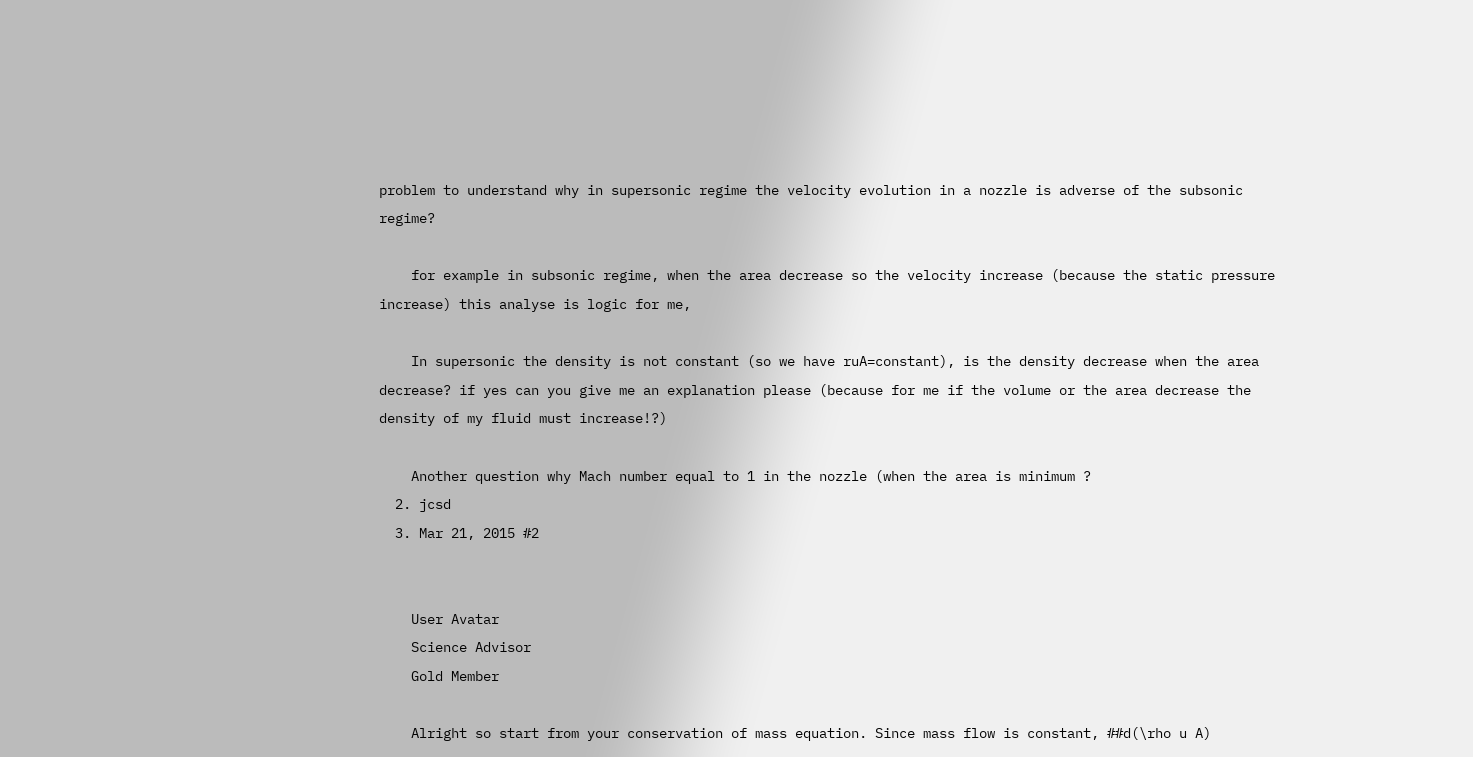problem to understand why in supersonic regime the velocity evolution in a nozzle is adverse of the subsonic regime?

    for example in subsonic regime, when the area decrease so the velocity increase (because the static pressure increase) this analyse is logic for me,

    In supersonic the density is not constant (so we have ruA=constant), is the density decrease when the area decrease? if yes can you give me an explanation please (because for me if the volume or the area decrease the density of my fluid must increase!?)

    Another question why Mach number equal to 1 in the nozzle (when the area is minimum ?
  2. jcsd
  3. Mar 21, 2015 #2


    User Avatar
    Science Advisor
    Gold Member

    Alright so start from your conservation of mass equation. Since mass flow is constant, ##d(\rho u A)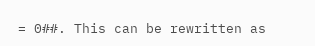= 0##. This can be rewritten as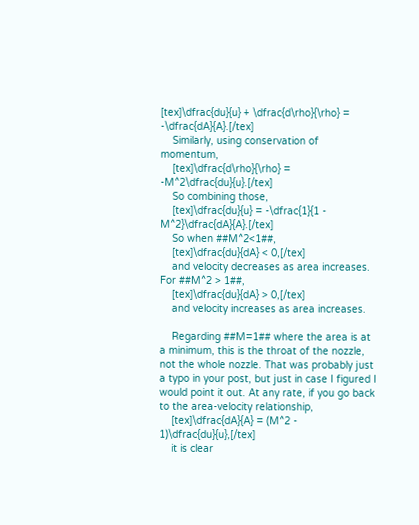[tex]\dfrac{du}{u} + \dfrac{d\rho}{\rho} = -\dfrac{dA}{A}.[/tex]
    Similarly, using conservation of momentum,
    [tex]\dfrac{d\rho}{\rho} = -M^2\dfrac{du}{u}.[/tex]
    So combining those,
    [tex]\dfrac{du}{u} = -\dfrac{1}{1 - M^2}\dfrac{dA}{A}.[/tex]
    So when ##M^2<1##,
    [tex]\dfrac{du}{dA} < 0,[/tex]
    and velocity decreases as area increases. For ##M^2 > 1##,
    [tex]\dfrac{du}{dA} > 0,[/tex]
    and velocity increases as area increases.

    Regarding ##M=1## where the area is at a minimum, this is the throat of the nozzle, not the whole nozzle. That was probably just a typo in your post, but just in case I figured I would point it out. At any rate, if you go back to the area-velocity relationship,
    [tex]\dfrac{dA}{A} = (M^2 - 1)\dfrac{du}{u},[/tex]
    it is clear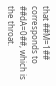that ##M=1## corresponds to ##dA=0##, which is the throat.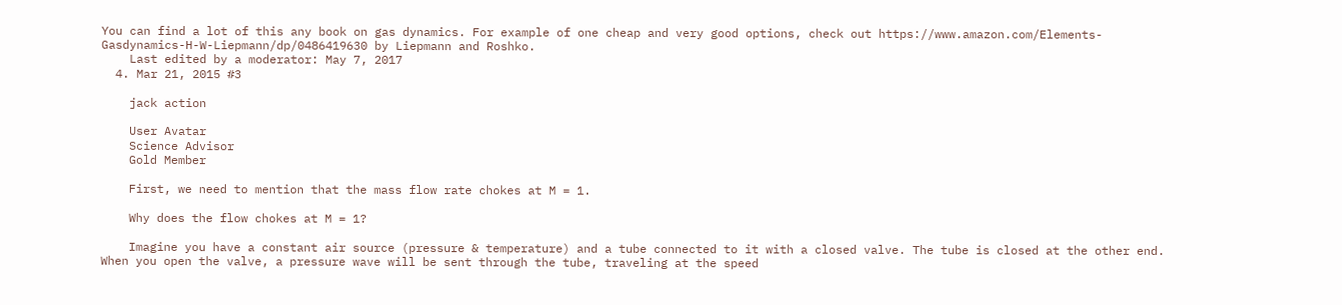You can find a lot of this any book on gas dynamics. For example of one cheap and very good options, check out https://www.amazon.com/Elements-Gasdynamics-H-W-Liepmann/dp/0486419630 by Liepmann and Roshko.
    Last edited by a moderator: May 7, 2017
  4. Mar 21, 2015 #3

    jack action

    User Avatar
    Science Advisor
    Gold Member

    First, we need to mention that the mass flow rate chokes at M = 1.

    Why does the flow chokes at M = 1?

    Imagine you have a constant air source (pressure & temperature) and a tube connected to it with a closed valve. The tube is closed at the other end. When you open the valve, a pressure wave will be sent through the tube, traveling at the speed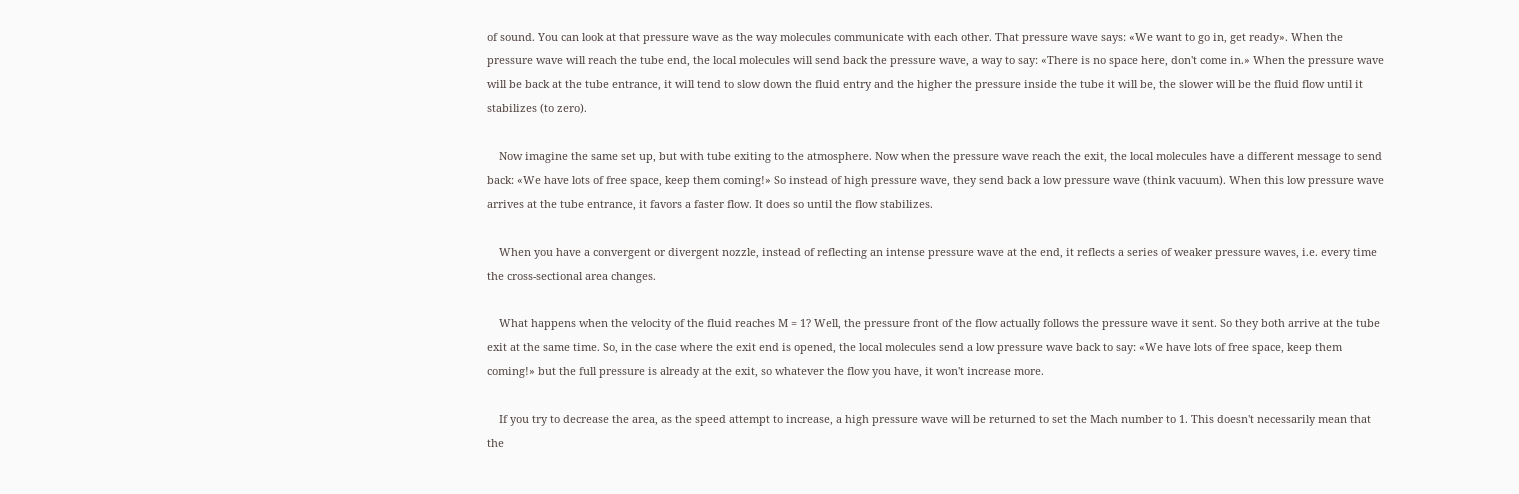of sound. You can look at that pressure wave as the way molecules communicate with each other. That pressure wave says: «We want to go in, get ready». When the pressure wave will reach the tube end, the local molecules will send back the pressure wave, a way to say: «There is no space here, don't come in.» When the pressure wave will be back at the tube entrance, it will tend to slow down the fluid entry and the higher the pressure inside the tube it will be, the slower will be the fluid flow until it stabilizes (to zero).

    Now imagine the same set up, but with tube exiting to the atmosphere. Now when the pressure wave reach the exit, the local molecules have a different message to send back: «We have lots of free space, keep them coming!» So instead of high pressure wave, they send back a low pressure wave (think vacuum). When this low pressure wave arrives at the tube entrance, it favors a faster flow. It does so until the flow stabilizes.

    When you have a convergent or divergent nozzle, instead of reflecting an intense pressure wave at the end, it reflects a series of weaker pressure waves, i.e. every time the cross-sectional area changes.

    What happens when the velocity of the fluid reaches M = 1? Well, the pressure front of the flow actually follows the pressure wave it sent. So they both arrive at the tube exit at the same time. So, in the case where the exit end is opened, the local molecules send a low pressure wave back to say: «We have lots of free space, keep them coming!» but the full pressure is already at the exit, so whatever the flow you have, it won't increase more.

    If you try to decrease the area, as the speed attempt to increase, a high pressure wave will be returned to set the Mach number to 1. This doesn't necessarily mean that the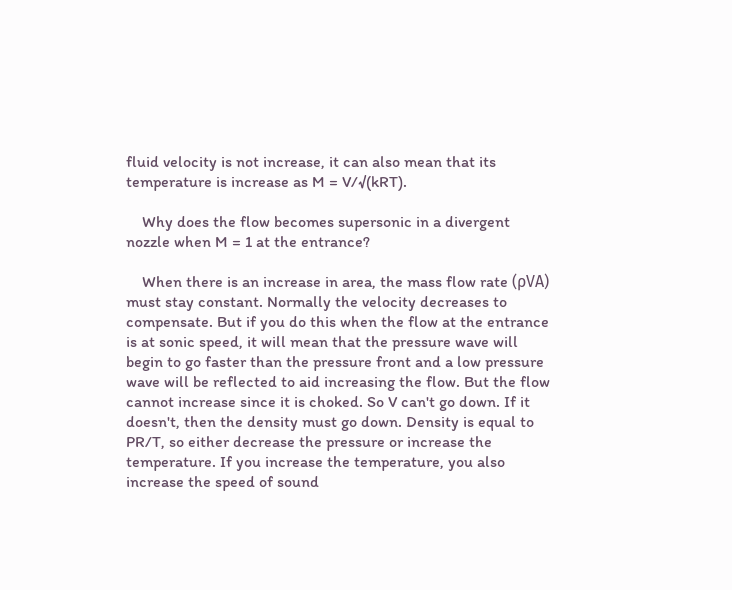fluid velocity is not increase, it can also mean that its temperature is increase as M = V/√(kRT).

    Why does the flow becomes supersonic in a divergent nozzle when M = 1 at the entrance?

    When there is an increase in area, the mass flow rate (ρVA) must stay constant. Normally the velocity decreases to compensate. But if you do this when the flow at the entrance is at sonic speed, it will mean that the pressure wave will begin to go faster than the pressure front and a low pressure wave will be reflected to aid increasing the flow. But the flow cannot increase since it is choked. So V can't go down. If it doesn't, then the density must go down. Density is equal to PR/T, so either decrease the pressure or increase the temperature. If you increase the temperature, you also increase the speed of sound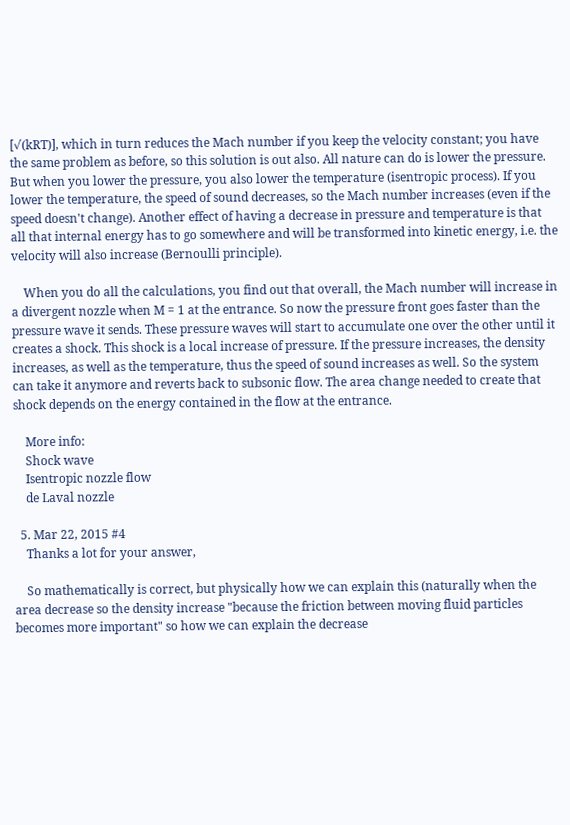[√(kRT)], which in turn reduces the Mach number if you keep the velocity constant; you have the same problem as before, so this solution is out also. All nature can do is lower the pressure. But when you lower the pressure, you also lower the temperature (isentropic process). If you lower the temperature, the speed of sound decreases, so the Mach number increases (even if the speed doesn't change). Another effect of having a decrease in pressure and temperature is that all that internal energy has to go somewhere and will be transformed into kinetic energy, i.e. the velocity will also increase (Bernoulli principle).

    When you do all the calculations, you find out that overall, the Mach number will increase in a divergent nozzle when M = 1 at the entrance. So now the pressure front goes faster than the pressure wave it sends. These pressure waves will start to accumulate one over the other until it creates a shock. This shock is a local increase of pressure. If the pressure increases, the density increases, as well as the temperature, thus the speed of sound increases as well. So the system can take it anymore and reverts back to subsonic flow. The area change needed to create that shock depends on the energy contained in the flow at the entrance.

    More info:
    Shock wave
    Isentropic nozzle flow
    de Laval nozzle

  5. Mar 22, 2015 #4
    Thanks a lot for your answer,

    So mathematically is correct, but physically how we can explain this (naturally when the area decrease so the density increase "because the friction between moving fluid particles becomes more important" so how we can explain the decrease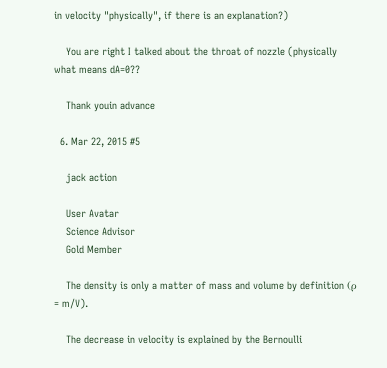in velocity "physically", if there is an explanation?)

    You are right I talked about the throat of nozzle (physically what means dA=0??

    Thank youin advance

  6. Mar 22, 2015 #5

    jack action

    User Avatar
    Science Advisor
    Gold Member

    The density is only a matter of mass and volume by definition (ρ = m/V).

    The decrease in velocity is explained by the Bernoulli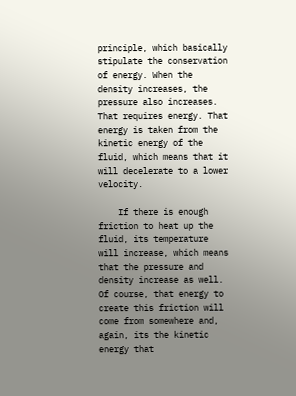principle, which basically stipulate the conservation of energy. When the density increases, the pressure also increases. That requires energy. That energy is taken from the kinetic energy of the fluid, which means that it will decelerate to a lower velocity.

    If there is enough friction to heat up the fluid, its temperature will increase, which means that the pressure and density increase as well. Of course, that energy to create this friction will come from somewhere and, again, its the kinetic energy that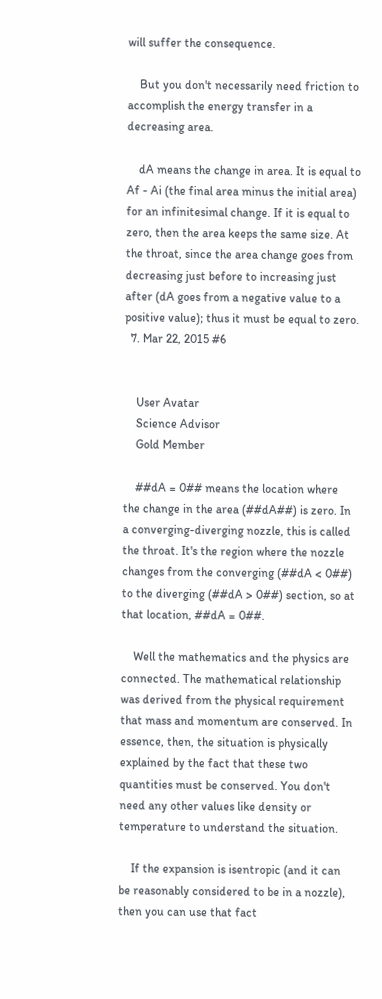will suffer the consequence.

    But you don't necessarily need friction to accomplish the energy transfer in a decreasing area.

    dA means the change in area. It is equal to Af - Ai (the final area minus the initial area) for an infinitesimal change. If it is equal to zero, then the area keeps the same size. At the throat, since the area change goes from decreasing just before to increasing just after (dA goes from a negative value to a positive value); thus it must be equal to zero.
  7. Mar 22, 2015 #6


    User Avatar
    Science Advisor
    Gold Member

    ##dA = 0## means the location where the change in the area (##dA##) is zero. In a converging-diverging nozzle, this is called the throat. It's the region where the nozzle changes from the converging (##dA < 0##) to the diverging (##dA > 0##) section, so at that location, ##dA = 0##.

    Well the mathematics and the physics are connected. The mathematical relationship was derived from the physical requirement that mass and momentum are conserved. In essence, then, the situation is physically explained by the fact that these two quantities must be conserved. You don't need any other values like density or temperature to understand the situation.

    If the expansion is isentropic (and it can be reasonably considered to be in a nozzle), then you can use that fact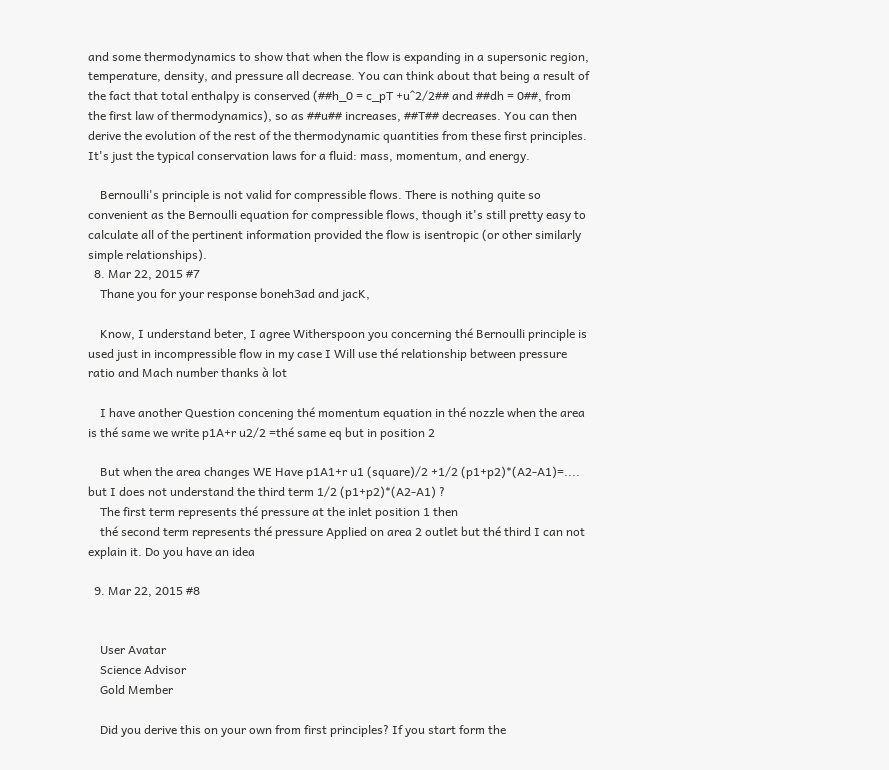and some thermodynamics to show that when the flow is expanding in a supersonic region, temperature, density, and pressure all decrease. You can think about that being a result of the fact that total enthalpy is conserved (##h_0 = c_pT +u^2/2## and ##dh = 0##, from the first law of thermodynamics), so as ##u## increases, ##T## decreases. You can then derive the evolution of the rest of the thermodynamic quantities from these first principles. It's just the typical conservation laws for a fluid: mass, momentum, and energy.

    Bernoulli's principle is not valid for compressible flows. There is nothing quite so convenient as the Bernoulli equation for compressible flows, though it's still pretty easy to calculate all of the pertinent information provided the flow is isentropic (or other similarly simple relationships).
  8. Mar 22, 2015 #7
    Thane you for your response boneh3ad and jacK,

    Know, I understand beter, I agree Witherspoon you concerning thé Bernoulli principle is used just in incompressible flow in my case I Will use thé relationship between pressure ratio and Mach number thanks à lot

    I have another Question concening thé momentum equation in thé nozzle when the area is thé same we write p1A+r u2/2 =thé same eq but in position 2

    But when the area changes WE Have p1A1+r u1 (square)/2 +1/2 (p1+p2)*(A2-A1)=.... but I does not understand the third term 1/2 (p1+p2)*(A2-A1) ?
    The first term represents thé pressure at the inlet position 1 then
    thé second term represents thé pressure Applied on area 2 outlet but thé third I can not explain it. Do you have an idea

  9. Mar 22, 2015 #8


    User Avatar
    Science Advisor
    Gold Member

    Did you derive this on your own from first principles? If you start form the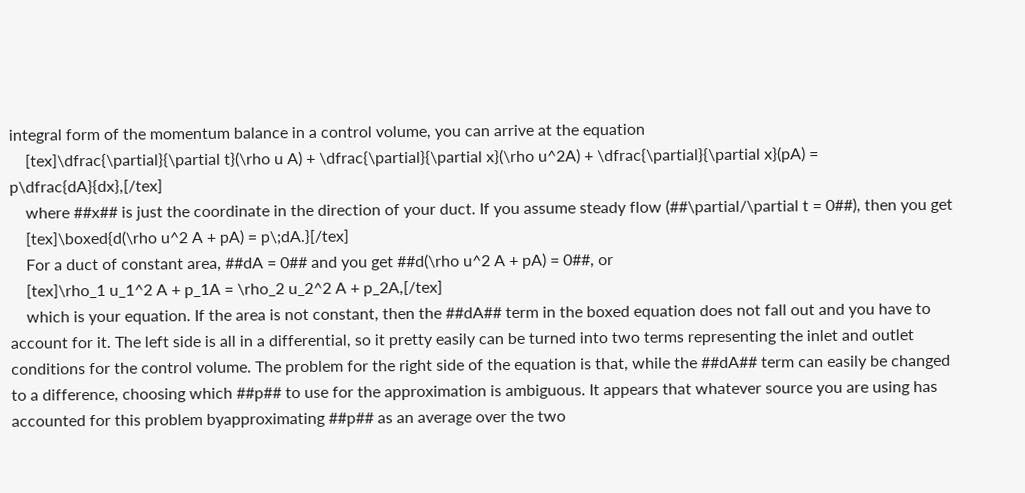integral form of the momentum balance in a control volume, you can arrive at the equation
    [tex]\dfrac{\partial}{\partial t}(\rho u A) + \dfrac{\partial}{\partial x}(\rho u^2A) + \dfrac{\partial}{\partial x}(pA) = p\dfrac{dA}{dx},[/tex]
    where ##x## is just the coordinate in the direction of your duct. If you assume steady flow (##\partial/\partial t = 0##), then you get
    [tex]\boxed{d(\rho u^2 A + pA) = p\;dA.}[/tex]
    For a duct of constant area, ##dA = 0## and you get ##d(\rho u^2 A + pA) = 0##, or
    [tex]\rho_1 u_1^2 A + p_1A = \rho_2 u_2^2 A + p_2A,[/tex]
    which is your equation. If the area is not constant, then the ##dA## term in the boxed equation does not fall out and you have to account for it. The left side is all in a differential, so it pretty easily can be turned into two terms representing the inlet and outlet conditions for the control volume. The problem for the right side of the equation is that, while the ##dA## term can easily be changed to a difference, choosing which ##p## to use for the approximation is ambiguous. It appears that whatever source you are using has accounted for this problem byapproximating ##p## as an average over the two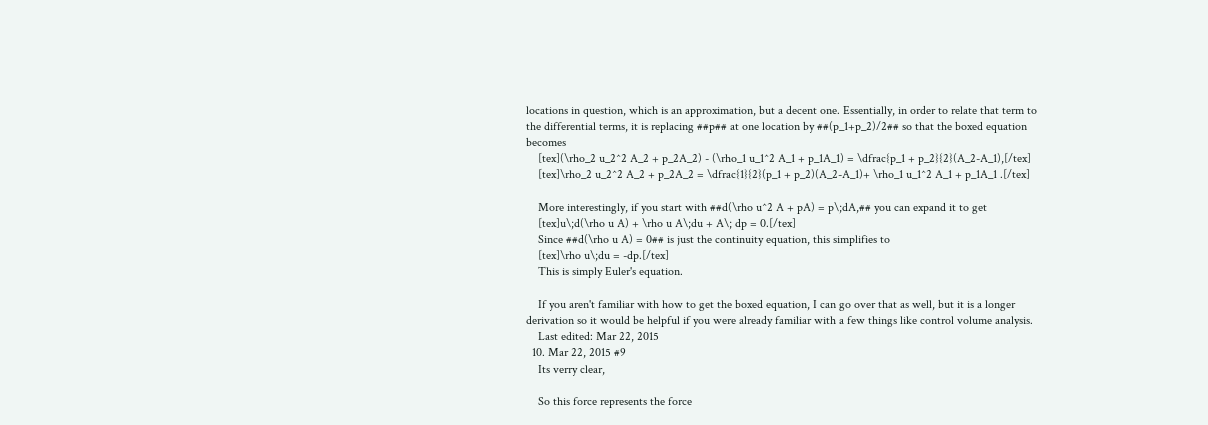locations in question, which is an approximation, but a decent one. Essentially, in order to relate that term to the differential terms, it is replacing ##p## at one location by ##(p_1+p_2)/2## so that the boxed equation becomes
    [tex](\rho_2 u_2^2 A_2 + p_2A_2) - (\rho_1 u_1^2 A_1 + p_1A_1) = \dfrac{p_1 + p_2}{2}(A_2-A_1),[/tex]
    [tex]\rho_2 u_2^2 A_2 + p_2A_2 = \dfrac{1}{2}(p_1 + p_2)(A_2-A_1)+ \rho_1 u_1^2 A_1 + p_1A_1 .[/tex]

    More interestingly, if you start with ##d(\rho u^2 A + pA) = p\;dA,## you can expand it to get
    [tex]u\;d(\rho u A) + \rho u A\;du + A\; dp = 0.[/tex]
    Since ##d(\rho u A) = 0## is just the continuity equation, this simplifies to
    [tex]\rho u\;du = -dp.[/tex]
    This is simply Euler's equation.

    If you aren't familiar with how to get the boxed equation, I can go over that as well, but it is a longer derivation so it would be helpful if you were already familiar with a few things like control volume analysis.
    Last edited: Mar 22, 2015
  10. Mar 22, 2015 #9
    Its verry clear,

    So this force represents the force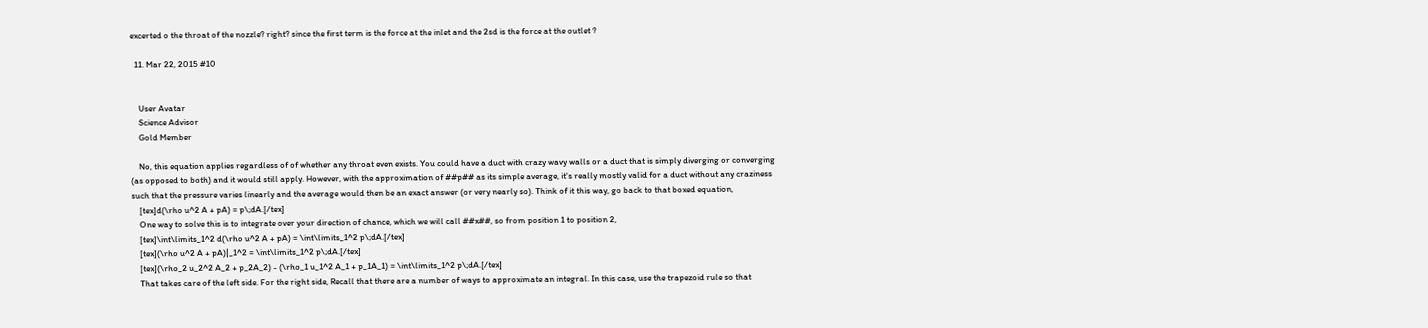excerted o the throat of the nozzle? right? since the first term is the force at the inlet and the 2sd is the force at the outlet ?

  11. Mar 22, 2015 #10


    User Avatar
    Science Advisor
    Gold Member

    No, this equation applies regardless of of whether any throat even exists. You could have a duct with crazy wavy walls or a duct that is simply diverging or converging (as opposed to both) and it would still apply. However, with the approximation of ##p## as its simple average, it's really mostly valid for a duct without any craziness such that the pressure varies linearly and the average would then be an exact answer (or very nearly so). Think of it this way, go back to that boxed equation,
    [tex]d(\rho u^2 A + pA) = p\;dA.[/tex]
    One way to solve this is to integrate over your direction of chance, which we will call ##x##, so from position 1 to position 2,
    [tex]\int\limits_1^2 d(\rho u^2 A + pA) = \int\limits_1^2 p\;dA.[/tex]
    [tex](\rho u^2 A + pA)|_1^2 = \int\limits_1^2 p\;dA.[/tex]
    [tex](\rho_2 u_2^2 A_2 + p_2A_2) - (\rho_1 u_1^2 A_1 + p_1A_1) = \int\limits_1^2 p\;dA.[/tex]
    That takes care of the left side. For the right side, Recall that there are a number of ways to approximate an integral. In this case, use the trapezoid rule so that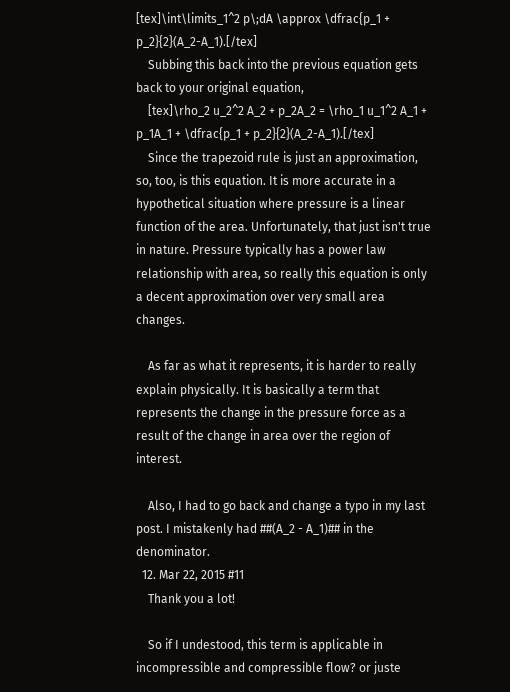[tex]\int\limits_1^2 p\;dA \approx \dfrac{p_1 + p_2}{2}(A_2-A_1).[/tex]
    Subbing this back into the previous equation gets back to your original equation,
    [tex]\rho_2 u_2^2 A_2 + p_2A_2 = \rho_1 u_1^2 A_1 + p_1A_1 + \dfrac{p_1 + p_2}{2}(A_2-A_1).[/tex]
    Since the trapezoid rule is just an approximation, so, too, is this equation. It is more accurate in a hypothetical situation where pressure is a linear function of the area. Unfortunately, that just isn't true in nature. Pressure typically has a power law relationship with area, so really this equation is only a decent approximation over very small area changes.

    As far as what it represents, it is harder to really explain physically. It is basically a term that represents the change in the pressure force as a result of the change in area over the region of interest.

    Also, I had to go back and change a typo in my last post. I mistakenly had ##(A_2 - A_1)## in the denominator.
  12. Mar 22, 2015 #11
    Thank you a lot!

    So if I undestood, this term is applicable in incompressible and compressible flow? or juste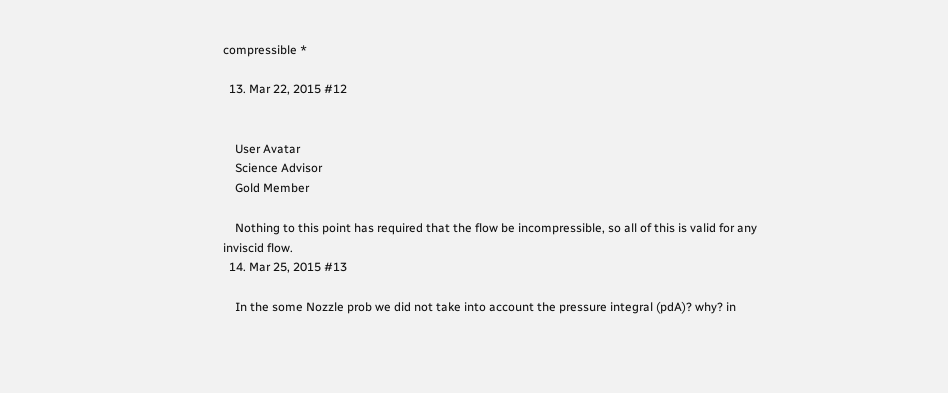compressible *

  13. Mar 22, 2015 #12


    User Avatar
    Science Advisor
    Gold Member

    Nothing to this point has required that the flow be incompressible, so all of this is valid for any inviscid flow.
  14. Mar 25, 2015 #13

    In the some Nozzle prob we did not take into account the pressure integral (pdA)? why? in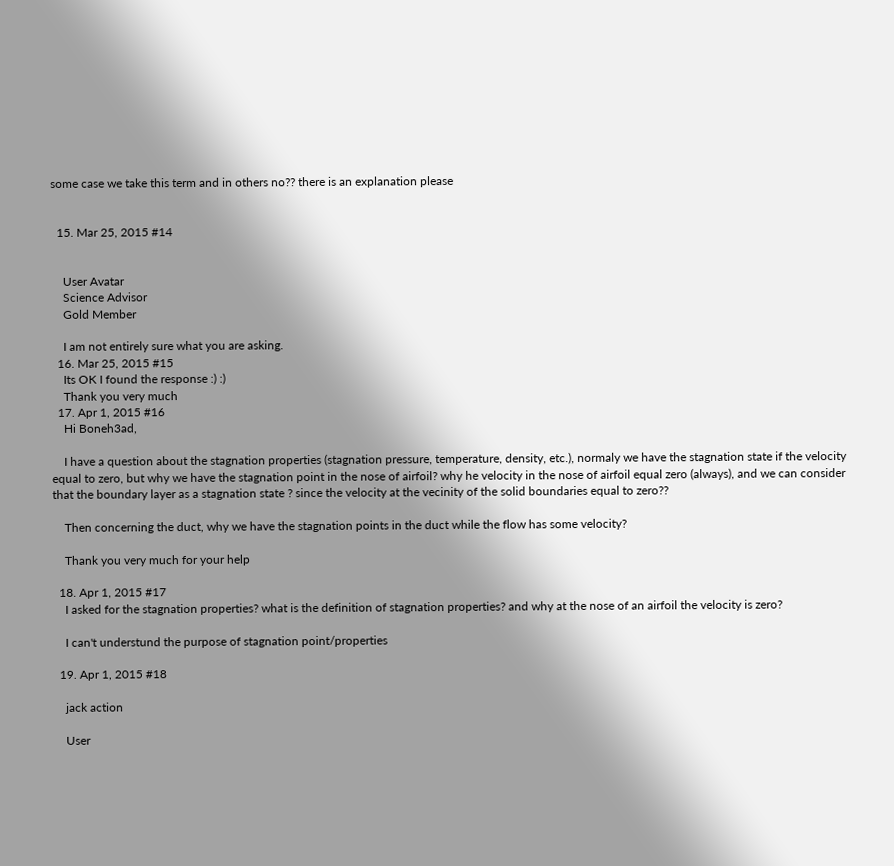some case we take this term and in others no?? there is an explanation please


  15. Mar 25, 2015 #14


    User Avatar
    Science Advisor
    Gold Member

    I am not entirely sure what you are asking.
  16. Mar 25, 2015 #15
    Its OK I found the response :) :)
    Thank you very much
  17. Apr 1, 2015 #16
    Hi Boneh3ad,

    I have a question about the stagnation properties (stagnation pressure, temperature, density, etc.), normaly we have the stagnation state if the velocity equal to zero, but why we have the stagnation point in the nose of airfoil? why he velocity in the nose of airfoil equal zero (always), and we can consider that the boundary layer as a stagnation state ? since the velocity at the vecinity of the solid boundaries equal to zero??

    Then concerning the duct, why we have the stagnation points in the duct while the flow has some velocity?

    Thank you very much for your help

  18. Apr 1, 2015 #17
    I asked for the stagnation properties? what is the definition of stagnation properties? and why at the nose of an airfoil the velocity is zero?

    I can't understund the purpose of stagnation point/properties

  19. Apr 1, 2015 #18

    jack action

    User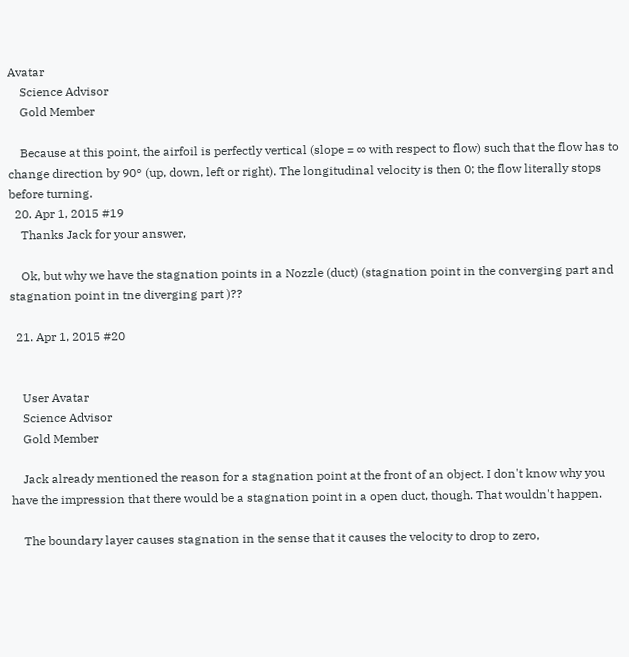Avatar
    Science Advisor
    Gold Member

    Because at this point, the airfoil is perfectly vertical (slope = ∞ with respect to flow) such that the flow has to change direction by 90° (up, down, left or right). The longitudinal velocity is then 0; the flow literally stops before turning.
  20. Apr 1, 2015 #19
    Thanks Jack for your answer,

    Ok, but why we have the stagnation points in a Nozzle (duct) (stagnation point in the converging part and stagnation point in tne diverging part )??

  21. Apr 1, 2015 #20


    User Avatar
    Science Advisor
    Gold Member

    Jack already mentioned the reason for a stagnation point at the front of an object. I don't know why you have the impression that there would be a stagnation point in a open duct, though. That wouldn't happen.

    The boundary layer causes stagnation in the sense that it causes the velocity to drop to zero,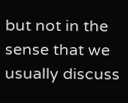but not in the sense that we usually discuss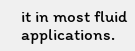it in most fluid applications.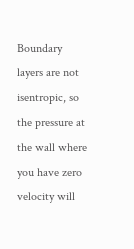Boundary layers are not isentropic, so the pressure at the wall where you have zero velocity will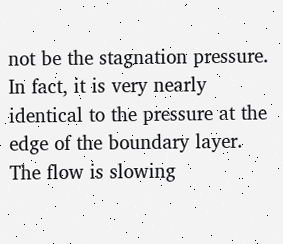not be the stagnation pressure. In fact, it is very nearly identical to the pressure at the edge of the boundary layer. The flow is slowing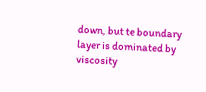down, but te boundary layer is dominated by viscosity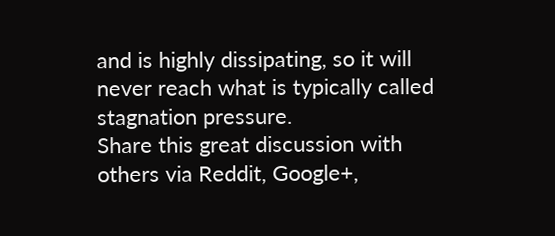and is highly dissipating, so it will never reach what is typically called stagnation pressure.
Share this great discussion with others via Reddit, Google+,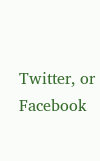Twitter, or Facebook